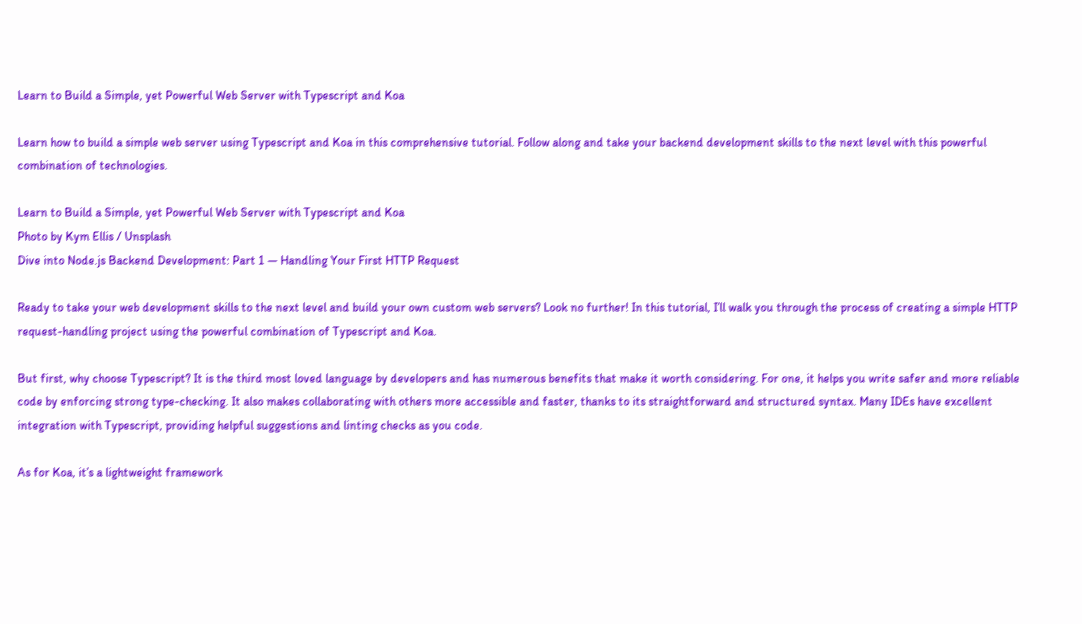Learn to Build a Simple, yet Powerful Web Server with Typescript and Koa

Learn how to build a simple web server using Typescript and Koa in this comprehensive tutorial. Follow along and take your backend development skills to the next level with this powerful combination of technologies.

Learn to Build a Simple, yet Powerful Web Server with Typescript and Koa
Photo by Kym Ellis / Unsplash
Dive into Node.js Backend Development: Part 1 — Handling Your First HTTP Request

Ready to take your web development skills to the next level and build your own custom web servers? Look no further! In this tutorial, I’ll walk you through the process of creating a simple HTTP request-handling project using the powerful combination of Typescript and Koa.

But first, why choose Typescript? It is the third most loved language by developers and has numerous benefits that make it worth considering. For one, it helps you write safer and more reliable code by enforcing strong type-checking. It also makes collaborating with others more accessible and faster, thanks to its straightforward and structured syntax. Many IDEs have excellent integration with Typescript, providing helpful suggestions and linting checks as you code.

As for Koa, it’s a lightweight framework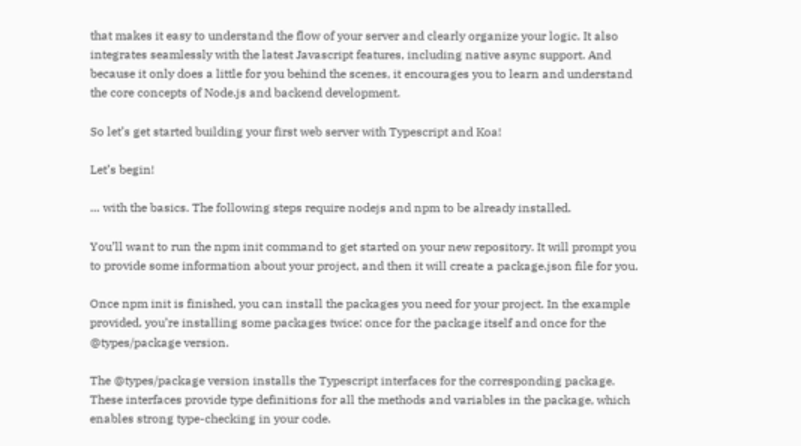that makes it easy to understand the flow of your server and clearly organize your logic. It also integrates seamlessly with the latest Javascript features, including native async support. And because it only does a little for you behind the scenes, it encourages you to learn and understand the core concepts of Node.js and backend development.

So let’s get started building your first web server with Typescript and Koa!

Let’s begin!

… with the basics. The following steps require nodejs and npm to be already installed.

You’ll want to run the npm init command to get started on your new repository. It will prompt you to provide some information about your project, and then it will create a package.json file for you.

Once npm init is finished, you can install the packages you need for your project. In the example provided, you’re installing some packages twice: once for the package itself and once for the @types/package version.

The @types/package version installs the Typescript interfaces for the corresponding package. These interfaces provide type definitions for all the methods and variables in the package, which enables strong type-checking in your code.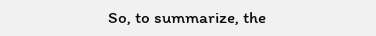So, to summarize, the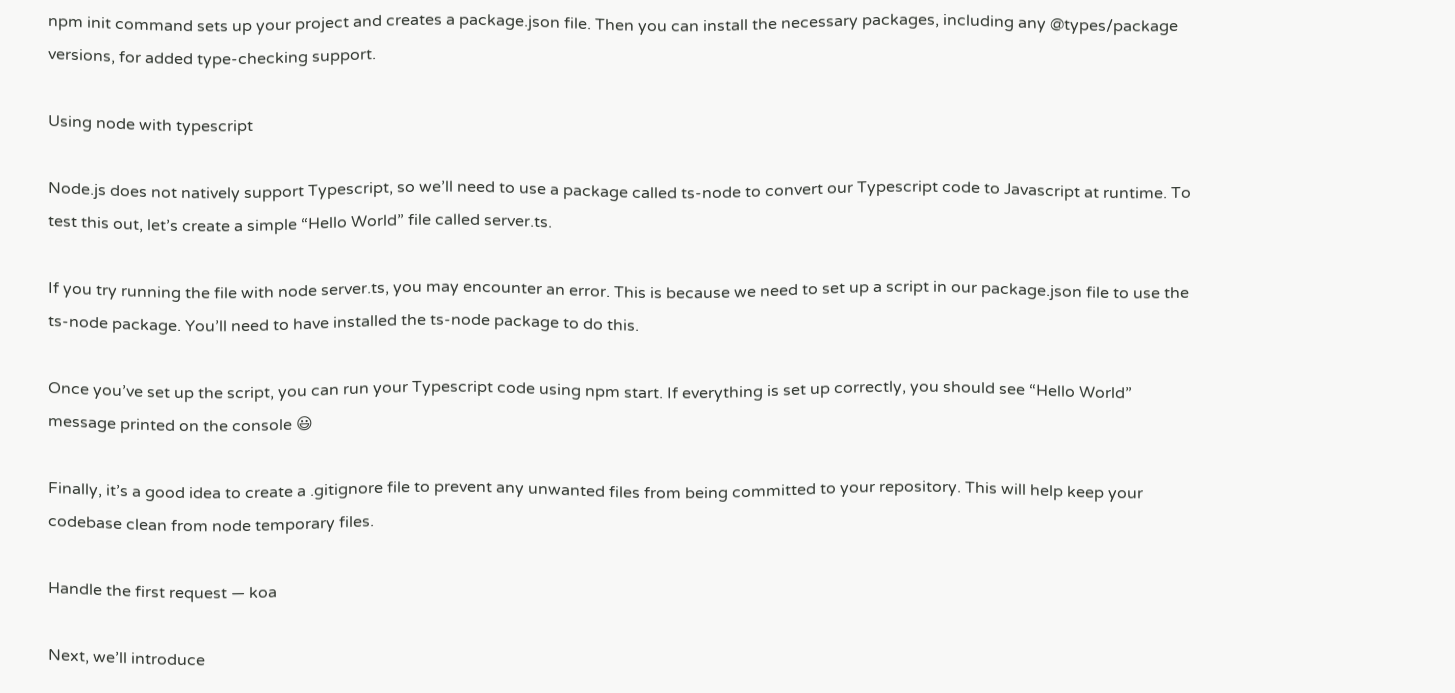npm init command sets up your project and creates a package.json file. Then you can install the necessary packages, including any @types/package versions, for added type-checking support.

Using node with typescript

Node.js does not natively support Typescript, so we’ll need to use a package called ts-node to convert our Typescript code to Javascript at runtime. To test this out, let’s create a simple “Hello World” file called server.ts.

If you try running the file with node server.ts, you may encounter an error. This is because we need to set up a script in our package.json file to use the ts-node package. You’ll need to have installed the ts-node package to do this.

Once you’ve set up the script, you can run your Typescript code using npm start. If everything is set up correctly, you should see “Hello World” message printed on the console 😃

Finally, it’s a good idea to create a .gitignore file to prevent any unwanted files from being committed to your repository. This will help keep your codebase clean from node temporary files.

Handle the first request — koa

Next, we’ll introduce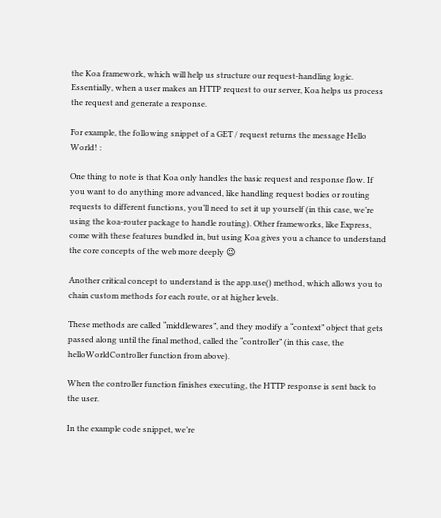the Koa framework, which will help us structure our request-handling logic. Essentially, when a user makes an HTTP request to our server, Koa helps us process the request and generate a response.

For example, the following snippet of a GET / request returns the message Hello World! :

One thing to note is that Koa only handles the basic request and response flow. If you want to do anything more advanced, like handling request bodies or routing requests to different functions, you’ll need to set it up yourself (in this case, we’re using the koa-router package to handle routing). Other frameworks, like Express, come with these features bundled in, but using Koa gives you a chance to understand the core concepts of the web more deeply 😉

Another critical concept to understand is the app.use() method, which allows you to chain custom methods for each route, or at higher levels.

These methods are called “middlewares”, and they modify a “context” object that gets passed along until the final method, called the “controller” (in this case, the helloWorldController function from above).

When the controller function finishes executing, the HTTP response is sent back to the user.

In the example code snippet, we’re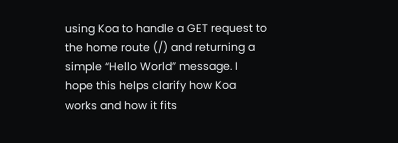using Koa to handle a GET request to the home route (/) and returning a simple “Hello World” message. I hope this helps clarify how Koa works and how it fits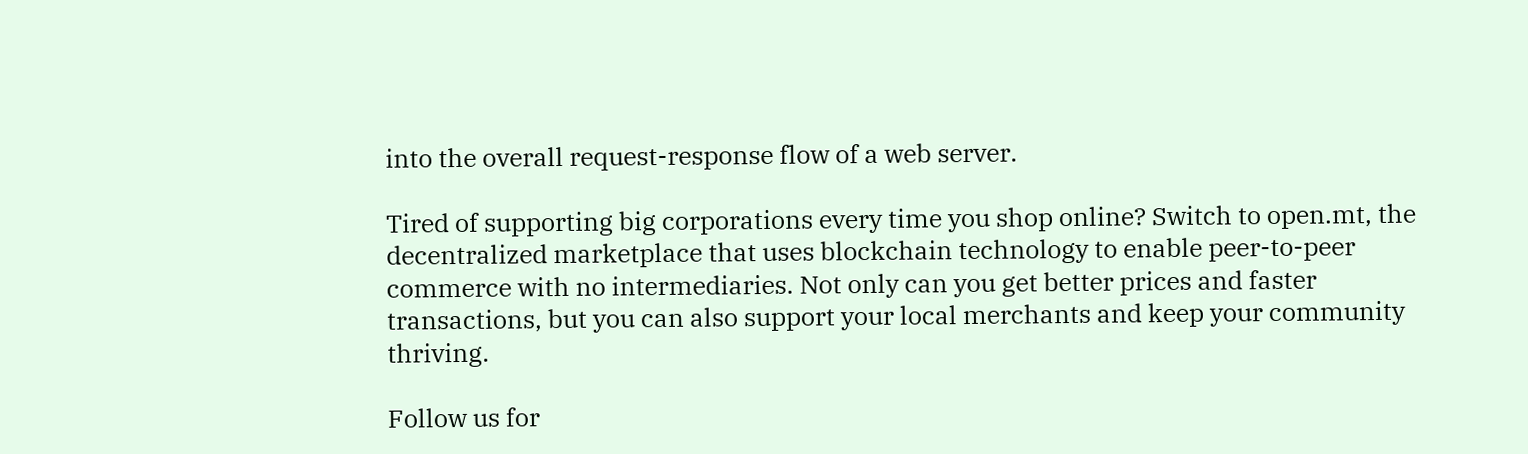into the overall request-response flow of a web server.

Tired of supporting big corporations every time you shop online? Switch to open.mt, the decentralized marketplace that uses blockchain technology to enable peer-to-peer commerce with no intermediaries. Not only can you get better prices and faster transactions, but you can also support your local merchants and keep your community thriving.

Follow us for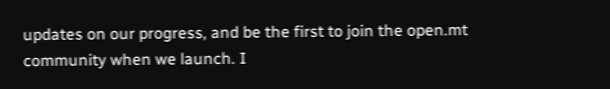updates on our progress, and be the first to join the open.mt community when we launch. I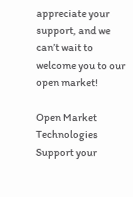appreciate your support, and we can’t wait to welcome you to our open market!

Open Market Technologies
Support your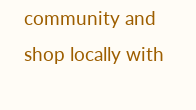community and shop locally with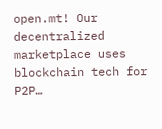open.mt! Our decentralized marketplace uses blockchain tech for P2P…